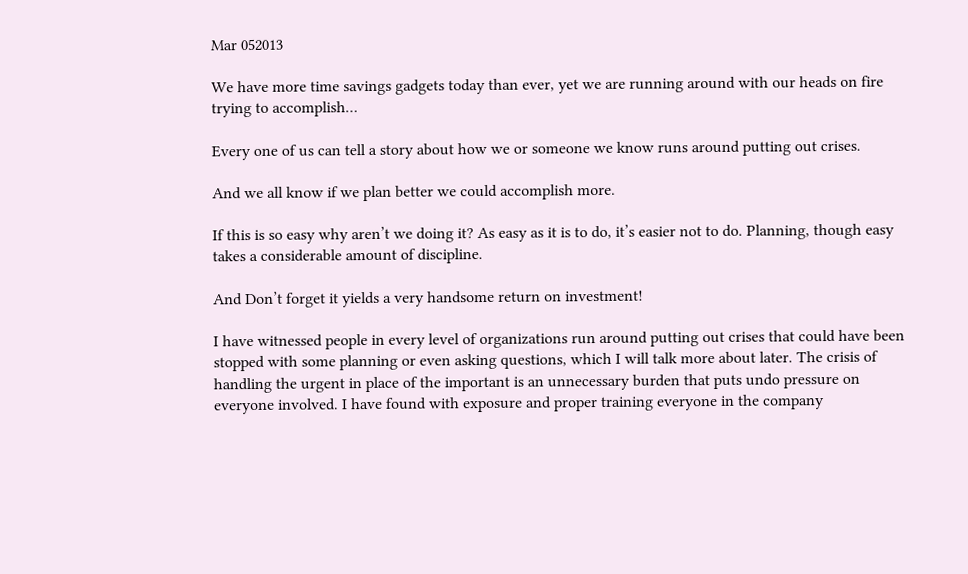Mar 052013

We have more time savings gadgets today than ever, yet we are running around with our heads on fire trying to accomplish…

Every one of us can tell a story about how we or someone we know runs around putting out crises.

And we all know if we plan better we could accomplish more.

If this is so easy why aren’t we doing it? As easy as it is to do, it’s easier not to do. Planning, though easy takes a considerable amount of discipline.

And Don’t forget it yields a very handsome return on investment!

I have witnessed people in every level of organizations run around putting out crises that could have been stopped with some planning or even asking questions, which I will talk more about later. The crisis of handling the urgent in place of the important is an unnecessary burden that puts undo pressure on everyone involved. I have found with exposure and proper training everyone in the company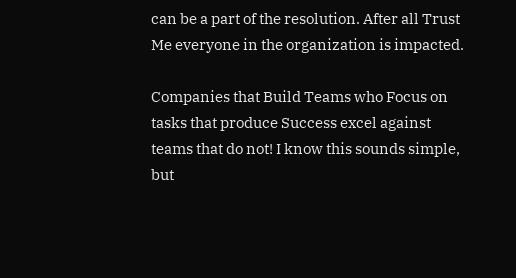can be a part of the resolution. After all Trust Me everyone in the organization is impacted.

Companies that Build Teams who Focus on tasks that produce Success excel against teams that do not! I know this sounds simple, but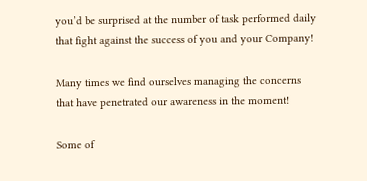you’d be surprised at the number of task performed daily that fight against the success of you and your Company!

Many times we find ourselves managing the concerns that have penetrated our awareness in the moment!

Some of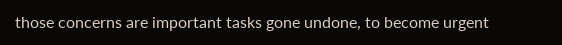those concerns are important tasks gone undone, to become urgent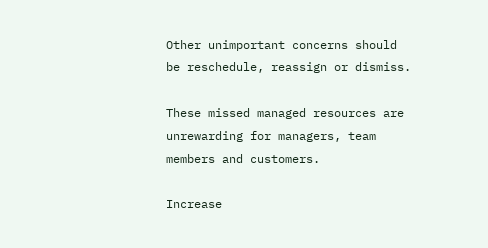Other unimportant concerns should be reschedule, reassign or dismiss.

These missed managed resources are unrewarding for managers, team members and customers.

Increase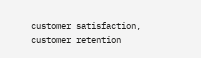customer satisfaction, customer retention